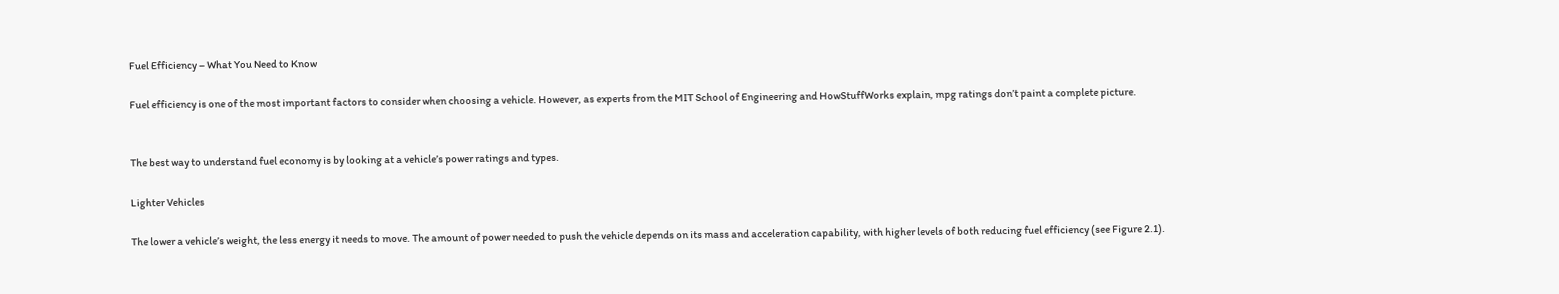Fuel Efficiency – What You Need to Know

Fuel efficiency is one of the most important factors to consider when choosing a vehicle. However, as experts from the MIT School of Engineering and HowStuffWorks explain, mpg ratings don’t paint a complete picture.


The best way to understand fuel economy is by looking at a vehicle’s power ratings and types.

Lighter Vehicles

The lower a vehicle’s weight, the less energy it needs to move. The amount of power needed to push the vehicle depends on its mass and acceleration capability, with higher levels of both reducing fuel efficiency (see Figure 2.1).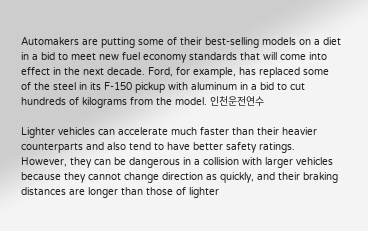Automakers are putting some of their best-selling models on a diet in a bid to meet new fuel economy standards that will come into effect in the next decade. Ford, for example, has replaced some of the steel in its F-150 pickup with aluminum in a bid to cut hundreds of kilograms from the model. 인천운전연수

Lighter vehicles can accelerate much faster than their heavier counterparts and also tend to have better safety ratings. However, they can be dangerous in a collision with larger vehicles because they cannot change direction as quickly, and their braking distances are longer than those of lighter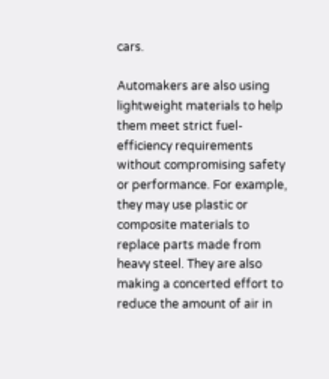cars.

Automakers are also using lightweight materials to help them meet strict fuel-efficiency requirements without compromising safety or performance. For example, they may use plastic or composite materials to replace parts made from heavy steel. They are also making a concerted effort to reduce the amount of air in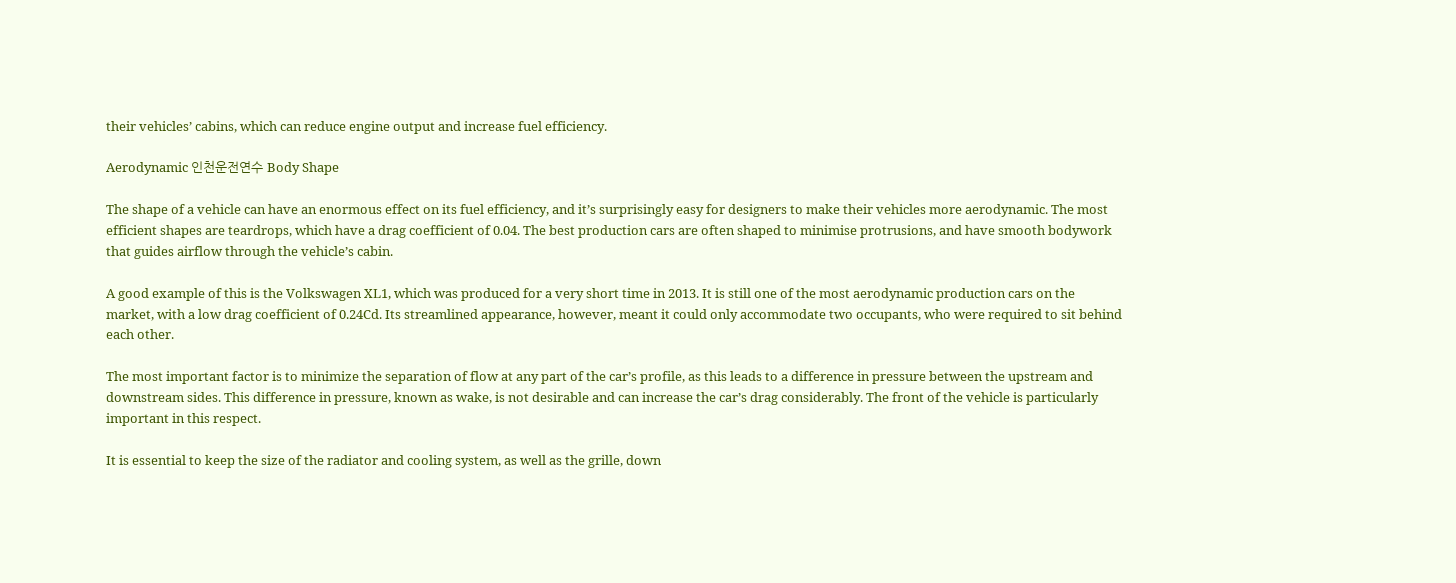their vehicles’ cabins, which can reduce engine output and increase fuel efficiency.

Aerodynamic 인천운전연수 Body Shape

The shape of a vehicle can have an enormous effect on its fuel efficiency, and it’s surprisingly easy for designers to make their vehicles more aerodynamic. The most efficient shapes are teardrops, which have a drag coefficient of 0.04. The best production cars are often shaped to minimise protrusions, and have smooth bodywork that guides airflow through the vehicle’s cabin.

A good example of this is the Volkswagen XL1, which was produced for a very short time in 2013. It is still one of the most aerodynamic production cars on the market, with a low drag coefficient of 0.24Cd. Its streamlined appearance, however, meant it could only accommodate two occupants, who were required to sit behind each other.

The most important factor is to minimize the separation of flow at any part of the car’s profile, as this leads to a difference in pressure between the upstream and downstream sides. This difference in pressure, known as wake, is not desirable and can increase the car’s drag considerably. The front of the vehicle is particularly important in this respect.

It is essential to keep the size of the radiator and cooling system, as well as the grille, down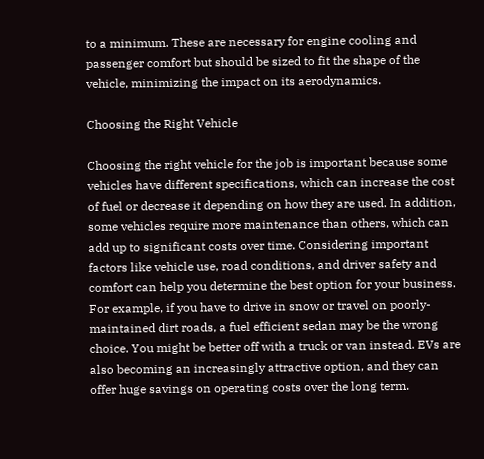to a minimum. These are necessary for engine cooling and passenger comfort but should be sized to fit the shape of the vehicle, minimizing the impact on its aerodynamics.

Choosing the Right Vehicle

Choosing the right vehicle for the job is important because some vehicles have different specifications, which can increase the cost of fuel or decrease it depending on how they are used. In addition, some vehicles require more maintenance than others, which can add up to significant costs over time. Considering important factors like vehicle use, road conditions, and driver safety and comfort can help you determine the best option for your business. For example, if you have to drive in snow or travel on poorly-maintained dirt roads, a fuel efficient sedan may be the wrong choice. You might be better off with a truck or van instead. EVs are also becoming an increasingly attractive option, and they can offer huge savings on operating costs over the long term.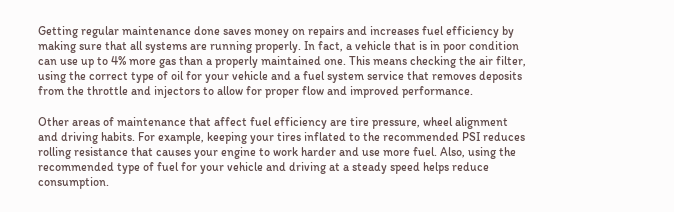Getting regular maintenance done saves money on repairs and increases fuel efficiency by making sure that all systems are running properly. In fact, a vehicle that is in poor condition can use up to 4% more gas than a properly maintained one. This means checking the air filter, using the correct type of oil for your vehicle and a fuel system service that removes deposits from the throttle and injectors to allow for proper flow and improved performance.

Other areas of maintenance that affect fuel efficiency are tire pressure, wheel alignment and driving habits. For example, keeping your tires inflated to the recommended PSI reduces rolling resistance that causes your engine to work harder and use more fuel. Also, using the recommended type of fuel for your vehicle and driving at a steady speed helps reduce consumption.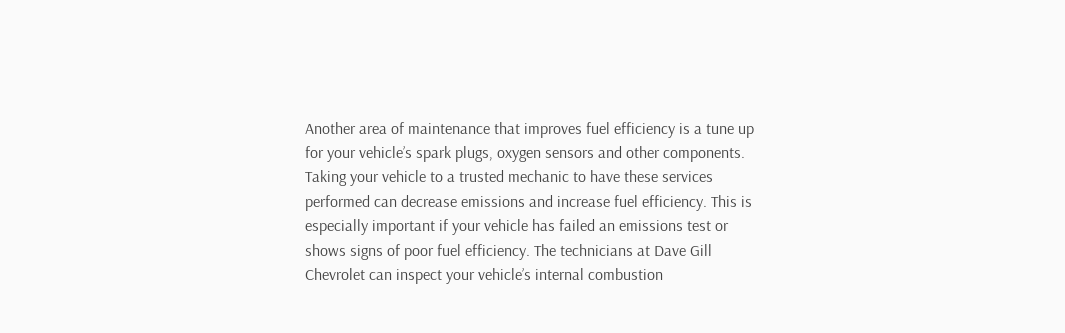Another area of maintenance that improves fuel efficiency is a tune up for your vehicle’s spark plugs, oxygen sensors and other components. Taking your vehicle to a trusted mechanic to have these services performed can decrease emissions and increase fuel efficiency. This is especially important if your vehicle has failed an emissions test or shows signs of poor fuel efficiency. The technicians at Dave Gill Chevrolet can inspect your vehicle’s internal combustion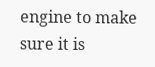engine to make sure it is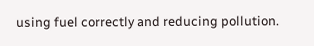using fuel correctly and reducing pollution.